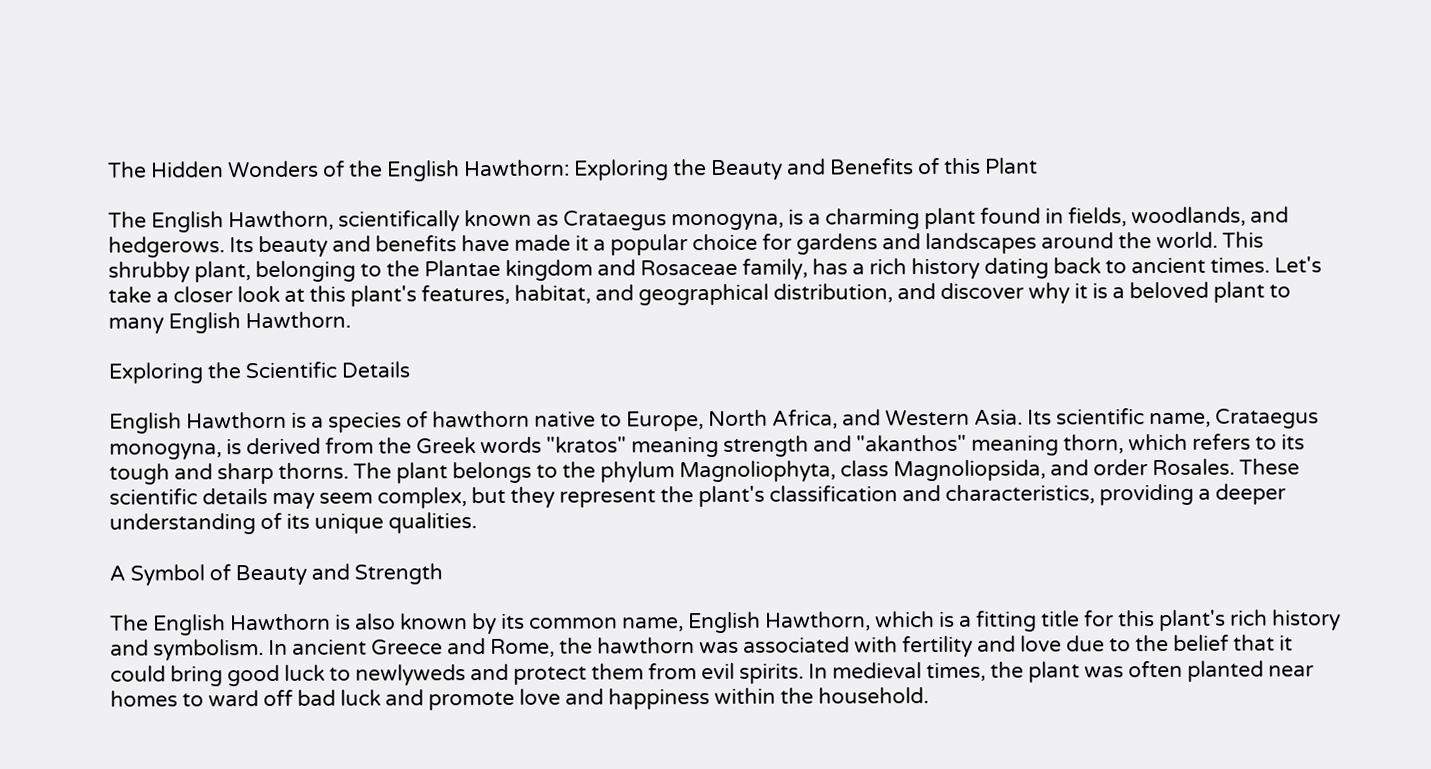The Hidden Wonders of the English Hawthorn: Exploring the Beauty and Benefits of this Plant

The English Hawthorn, scientifically known as Crataegus monogyna, is a charming plant found in fields, woodlands, and hedgerows. Its beauty and benefits have made it a popular choice for gardens and landscapes around the world. This shrubby plant, belonging to the Plantae kingdom and Rosaceae family, has a rich history dating back to ancient times. Let's take a closer look at this plant's features, habitat, and geographical distribution, and discover why it is a beloved plant to many English Hawthorn.

Exploring the Scientific Details

English Hawthorn is a species of hawthorn native to Europe, North Africa, and Western Asia. Its scientific name, Crataegus monogyna, is derived from the Greek words "kratos" meaning strength and "akanthos" meaning thorn, which refers to its tough and sharp thorns. The plant belongs to the phylum Magnoliophyta, class Magnoliopsida, and order Rosales. These scientific details may seem complex, but they represent the plant's classification and characteristics, providing a deeper understanding of its unique qualities.

A Symbol of Beauty and Strength

The English Hawthorn is also known by its common name, English Hawthorn, which is a fitting title for this plant's rich history and symbolism. In ancient Greece and Rome, the hawthorn was associated with fertility and love due to the belief that it could bring good luck to newlyweds and protect them from evil spirits. In medieval times, the plant was often planted near homes to ward off bad luck and promote love and happiness within the household.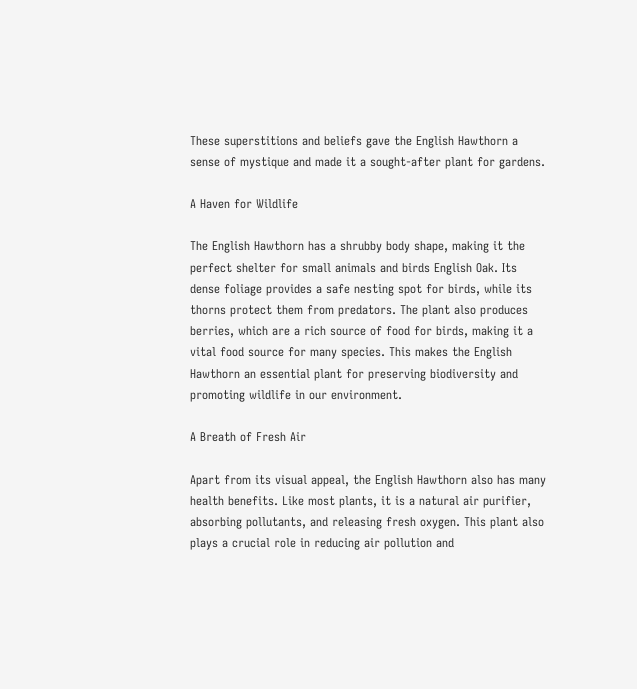These superstitions and beliefs gave the English Hawthorn a sense of mystique and made it a sought-after plant for gardens.

A Haven for Wildlife

The English Hawthorn has a shrubby body shape, making it the perfect shelter for small animals and birds English Oak. Its dense foliage provides a safe nesting spot for birds, while its thorns protect them from predators. The plant also produces berries, which are a rich source of food for birds, making it a vital food source for many species. This makes the English Hawthorn an essential plant for preserving biodiversity and promoting wildlife in our environment.

A Breath of Fresh Air

Apart from its visual appeal, the English Hawthorn also has many health benefits. Like most plants, it is a natural air purifier, absorbing pollutants, and releasing fresh oxygen. This plant also plays a crucial role in reducing air pollution and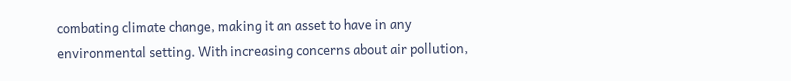combating climate change, making it an asset to have in any environmental setting. With increasing concerns about air pollution,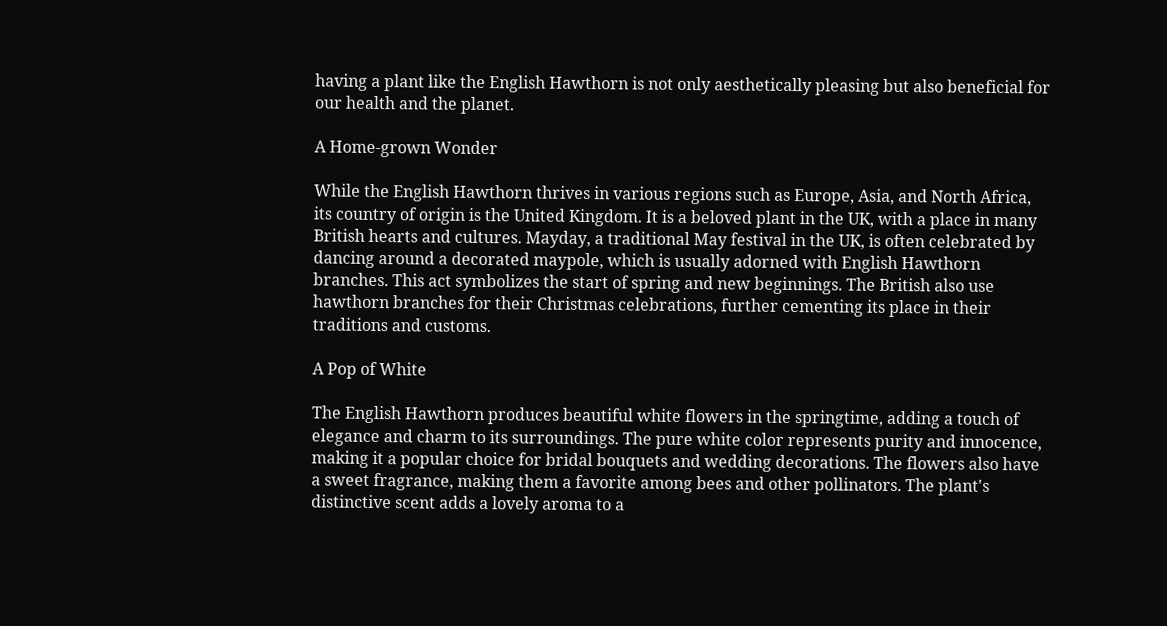having a plant like the English Hawthorn is not only aesthetically pleasing but also beneficial for our health and the planet.

A Home-grown Wonder

While the English Hawthorn thrives in various regions such as Europe, Asia, and North Africa, its country of origin is the United Kingdom. It is a beloved plant in the UK, with a place in many British hearts and cultures. Mayday, a traditional May festival in the UK, is often celebrated by dancing around a decorated maypole, which is usually adorned with English Hawthorn branches. This act symbolizes the start of spring and new beginnings. The British also use hawthorn branches for their Christmas celebrations, further cementing its place in their traditions and customs.

A Pop of White

The English Hawthorn produces beautiful white flowers in the springtime, adding a touch of elegance and charm to its surroundings. The pure white color represents purity and innocence, making it a popular choice for bridal bouquets and wedding decorations. The flowers also have a sweet fragrance, making them a favorite among bees and other pollinators. The plant's distinctive scent adds a lovely aroma to a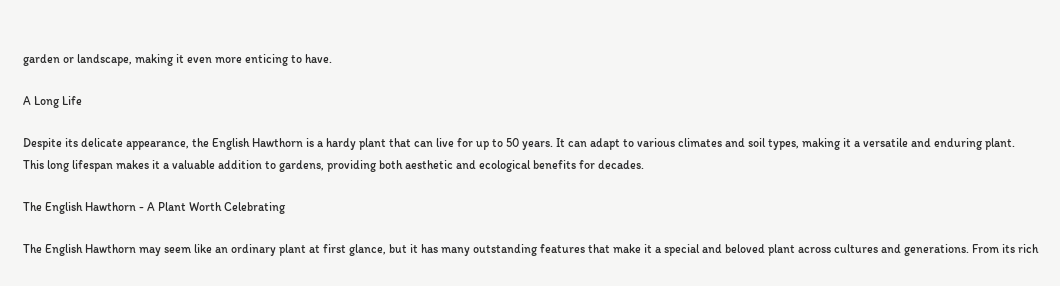garden or landscape, making it even more enticing to have.

A Long Life

Despite its delicate appearance, the English Hawthorn is a hardy plant that can live for up to 50 years. It can adapt to various climates and soil types, making it a versatile and enduring plant. This long lifespan makes it a valuable addition to gardens, providing both aesthetic and ecological benefits for decades.

The English Hawthorn - A Plant Worth Celebrating

The English Hawthorn may seem like an ordinary plant at first glance, but it has many outstanding features that make it a special and beloved plant across cultures and generations. From its rich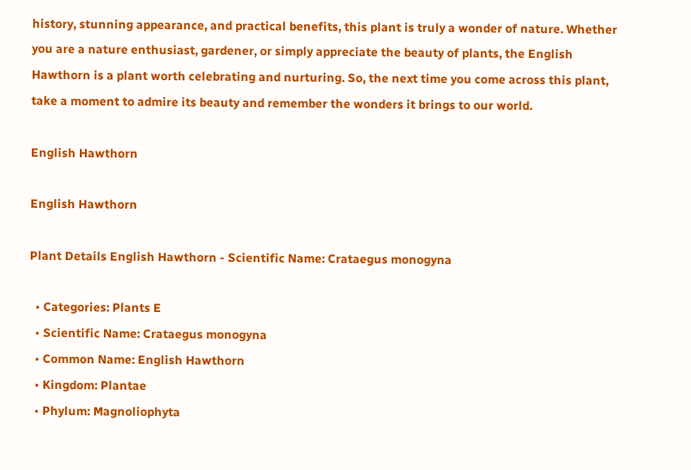history, stunning appearance, and practical benefits, this plant is truly a wonder of nature. Whether you are a nature enthusiast, gardener, or simply appreciate the beauty of plants, the English Hawthorn is a plant worth celebrating and nurturing. So, the next time you come across this plant, take a moment to admire its beauty and remember the wonders it brings to our world.

English Hawthorn

English Hawthorn

Plant Details English Hawthorn - Scientific Name: Crataegus monogyna

  • Categories: Plants E
  • Scientific Name: Crataegus monogyna
  • Common Name: English Hawthorn
  • Kingdom: Plantae
  • Phylum: Magnoliophyta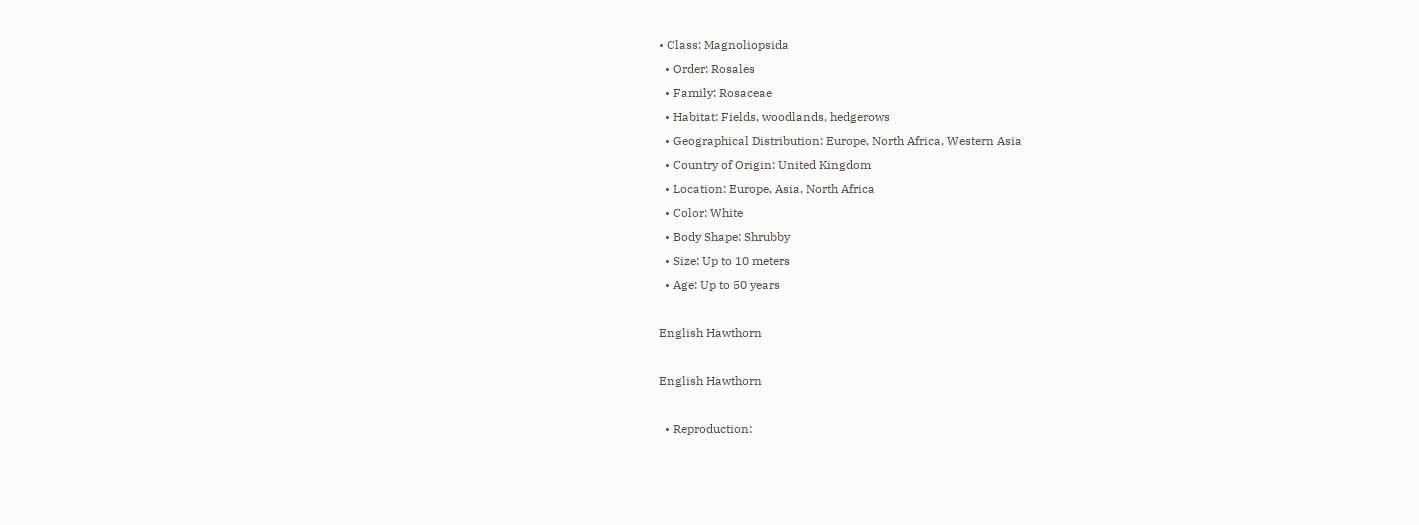• Class: Magnoliopsida
  • Order: Rosales
  • Family: Rosaceae
  • Habitat: Fields, woodlands, hedgerows
  • Geographical Distribution: Europe, North Africa, Western Asia
  • Country of Origin: United Kingdom
  • Location: Europe, Asia, North Africa
  • Color: White
  • Body Shape: Shrubby
  • Size: Up to 10 meters
  • Age: Up to 50 years

English Hawthorn

English Hawthorn

  • Reproduction: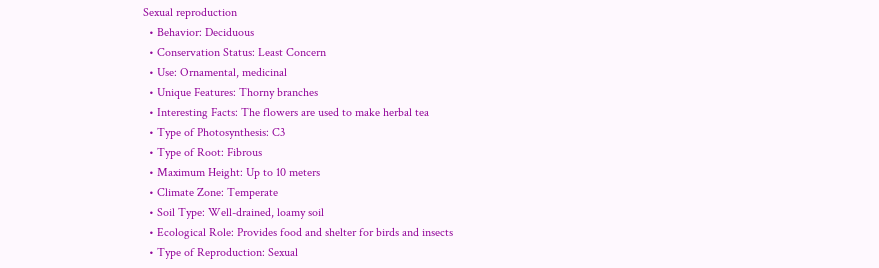Sexual reproduction
  • Behavior: Deciduous
  • Conservation Status: Least Concern
  • Use: Ornamental, medicinal
  • Unique Features: Thorny branches
  • Interesting Facts: The flowers are used to make herbal tea
  • Type of Photosynthesis: C3
  • Type of Root: Fibrous
  • Maximum Height: Up to 10 meters
  • Climate Zone: Temperate
  • Soil Type: Well-drained, loamy soil
  • Ecological Role: Provides food and shelter for birds and insects
  • Type of Reproduction: Sexual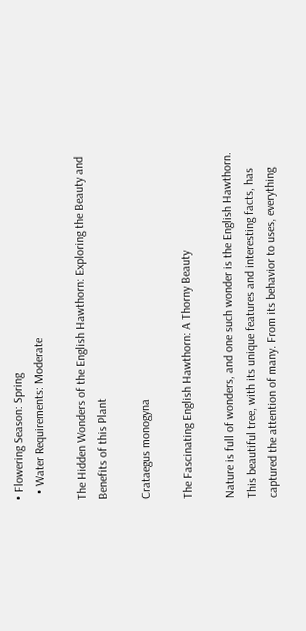• Flowering Season: Spring
  • Water Requirements: Moderate

The Hidden Wonders of the English Hawthorn: Exploring the Beauty and Benefits of this Plant

Crataegus monogyna

The Fascinating English Hawthorn: A Thorny Beauty

Nature is full of wonders, and one such wonder is the English Hawthorn. This beautiful tree, with its unique features and interesting facts, has captured the attention of many. From its behavior to uses, everything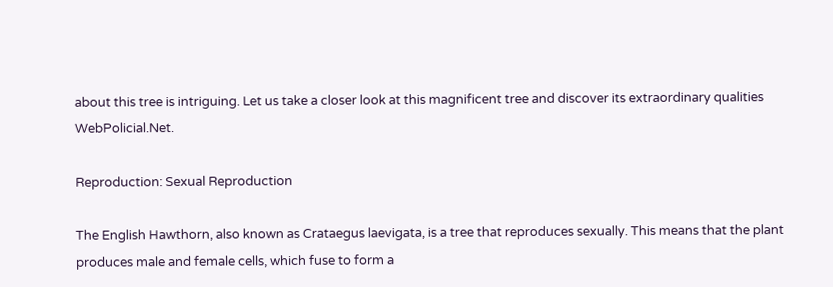about this tree is intriguing. Let us take a closer look at this magnificent tree and discover its extraordinary qualities WebPolicial.Net.

Reproduction: Sexual Reproduction

The English Hawthorn, also known as Crataegus laevigata, is a tree that reproduces sexually. This means that the plant produces male and female cells, which fuse to form a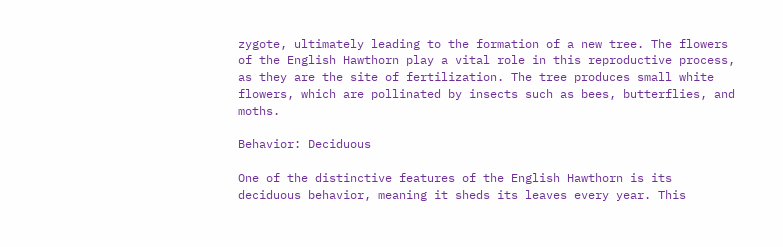zygote, ultimately leading to the formation of a new tree. The flowers of the English Hawthorn play a vital role in this reproductive process, as they are the site of fertilization. The tree produces small white flowers, which are pollinated by insects such as bees, butterflies, and moths.

Behavior: Deciduous

One of the distinctive features of the English Hawthorn is its deciduous behavior, meaning it sheds its leaves every year. This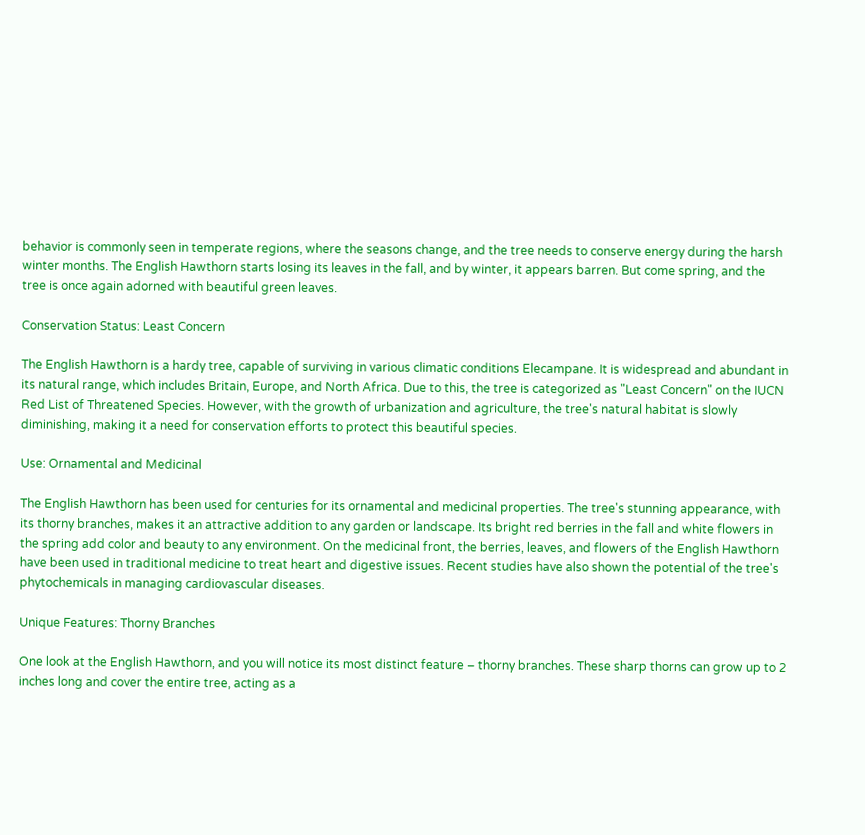behavior is commonly seen in temperate regions, where the seasons change, and the tree needs to conserve energy during the harsh winter months. The English Hawthorn starts losing its leaves in the fall, and by winter, it appears barren. But come spring, and the tree is once again adorned with beautiful green leaves.

Conservation Status: Least Concern

The English Hawthorn is a hardy tree, capable of surviving in various climatic conditions Elecampane. It is widespread and abundant in its natural range, which includes Britain, Europe, and North Africa. Due to this, the tree is categorized as "Least Concern" on the IUCN Red List of Threatened Species. However, with the growth of urbanization and agriculture, the tree's natural habitat is slowly diminishing, making it a need for conservation efforts to protect this beautiful species.

Use: Ornamental and Medicinal

The English Hawthorn has been used for centuries for its ornamental and medicinal properties. The tree's stunning appearance, with its thorny branches, makes it an attractive addition to any garden or landscape. Its bright red berries in the fall and white flowers in the spring add color and beauty to any environment. On the medicinal front, the berries, leaves, and flowers of the English Hawthorn have been used in traditional medicine to treat heart and digestive issues. Recent studies have also shown the potential of the tree's phytochemicals in managing cardiovascular diseases.

Unique Features: Thorny Branches

One look at the English Hawthorn, and you will notice its most distinct feature – thorny branches. These sharp thorns can grow up to 2 inches long and cover the entire tree, acting as a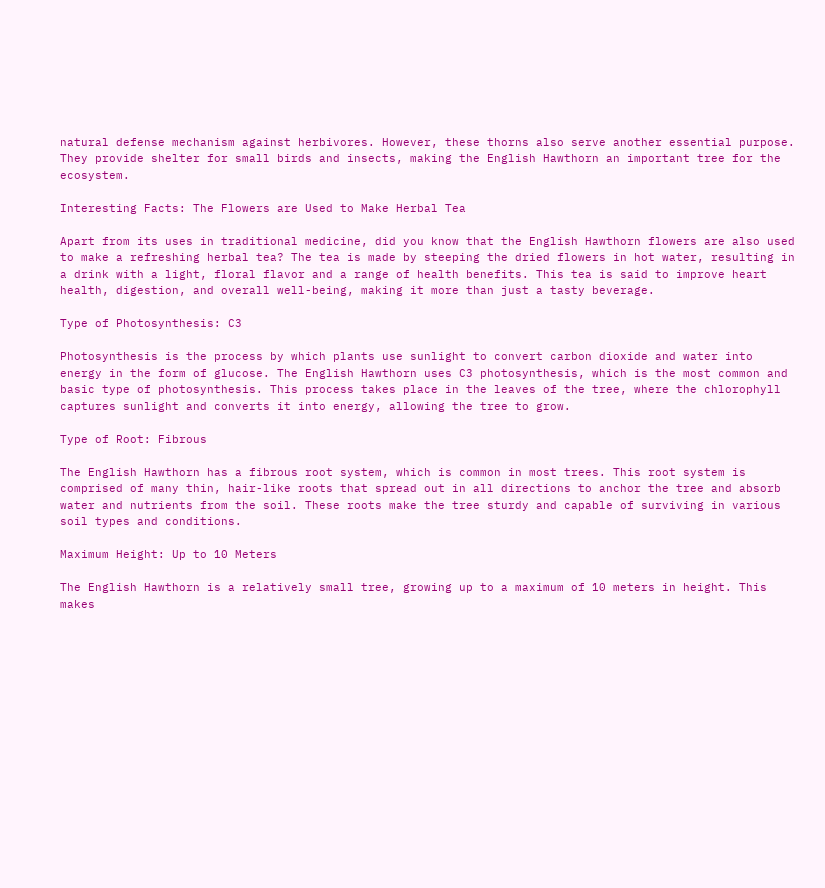natural defense mechanism against herbivores. However, these thorns also serve another essential purpose. They provide shelter for small birds and insects, making the English Hawthorn an important tree for the ecosystem.

Interesting Facts: The Flowers are Used to Make Herbal Tea

Apart from its uses in traditional medicine, did you know that the English Hawthorn flowers are also used to make a refreshing herbal tea? The tea is made by steeping the dried flowers in hot water, resulting in a drink with a light, floral flavor and a range of health benefits. This tea is said to improve heart health, digestion, and overall well-being, making it more than just a tasty beverage.

Type of Photosynthesis: C3

Photosynthesis is the process by which plants use sunlight to convert carbon dioxide and water into energy in the form of glucose. The English Hawthorn uses C3 photosynthesis, which is the most common and basic type of photosynthesis. This process takes place in the leaves of the tree, where the chlorophyll captures sunlight and converts it into energy, allowing the tree to grow.

Type of Root: Fibrous

The English Hawthorn has a fibrous root system, which is common in most trees. This root system is comprised of many thin, hair-like roots that spread out in all directions to anchor the tree and absorb water and nutrients from the soil. These roots make the tree sturdy and capable of surviving in various soil types and conditions.

Maximum Height: Up to 10 Meters

The English Hawthorn is a relatively small tree, growing up to a maximum of 10 meters in height. This makes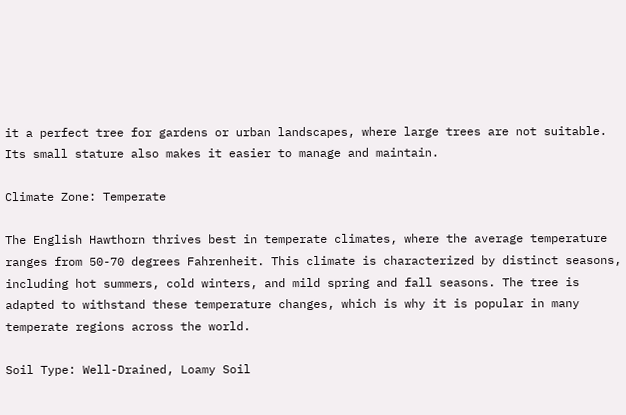it a perfect tree for gardens or urban landscapes, where large trees are not suitable. Its small stature also makes it easier to manage and maintain.

Climate Zone: Temperate

The English Hawthorn thrives best in temperate climates, where the average temperature ranges from 50-70 degrees Fahrenheit. This climate is characterized by distinct seasons, including hot summers, cold winters, and mild spring and fall seasons. The tree is adapted to withstand these temperature changes, which is why it is popular in many temperate regions across the world.

Soil Type: Well-Drained, Loamy Soil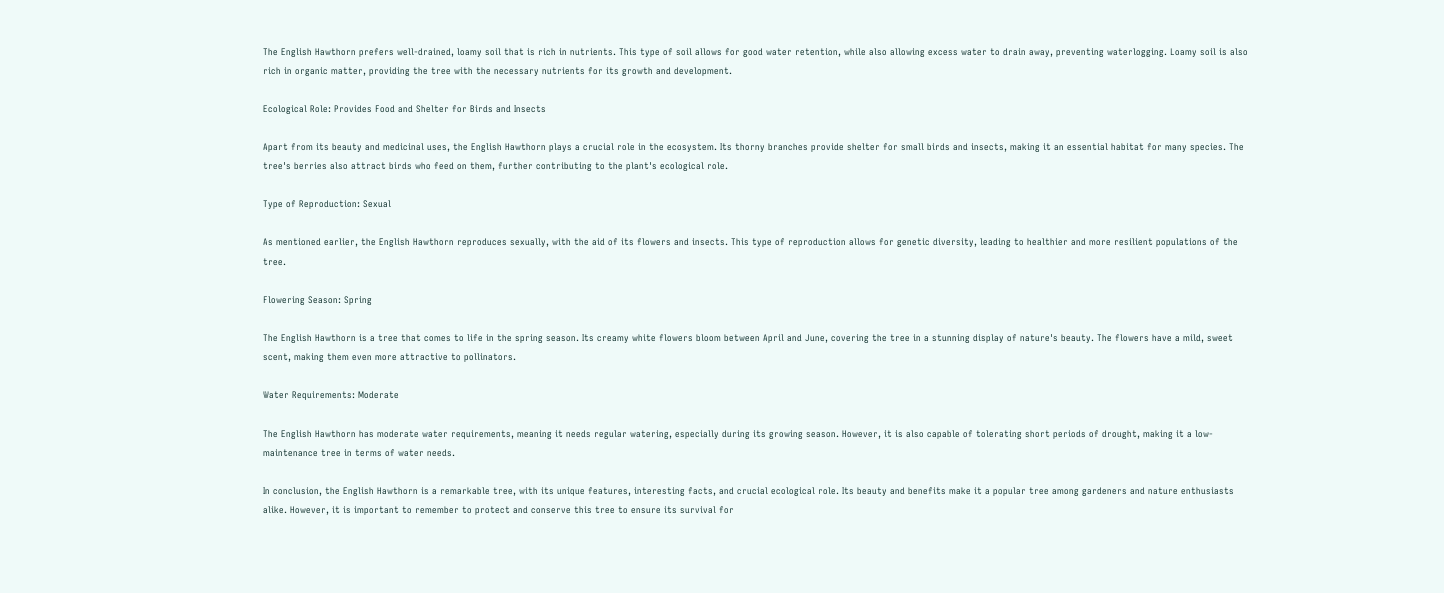The English Hawthorn prefers well-drained, loamy soil that is rich in nutrients. This type of soil allows for good water retention, while also allowing excess water to drain away, preventing waterlogging. Loamy soil is also rich in organic matter, providing the tree with the necessary nutrients for its growth and development.

Ecological Role: Provides Food and Shelter for Birds and Insects

Apart from its beauty and medicinal uses, the English Hawthorn plays a crucial role in the ecosystem. Its thorny branches provide shelter for small birds and insects, making it an essential habitat for many species. The tree's berries also attract birds who feed on them, further contributing to the plant's ecological role.

Type of Reproduction: Sexual

As mentioned earlier, the English Hawthorn reproduces sexually, with the aid of its flowers and insects. This type of reproduction allows for genetic diversity, leading to healthier and more resilient populations of the tree.

Flowering Season: Spring

The English Hawthorn is a tree that comes to life in the spring season. Its creamy white flowers bloom between April and June, covering the tree in a stunning display of nature's beauty. The flowers have a mild, sweet scent, making them even more attractive to pollinators.

Water Requirements: Moderate

The English Hawthorn has moderate water requirements, meaning it needs regular watering, especially during its growing season. However, it is also capable of tolerating short periods of drought, making it a low-maintenance tree in terms of water needs.

In conclusion, the English Hawthorn is a remarkable tree, with its unique features, interesting facts, and crucial ecological role. Its beauty and benefits make it a popular tree among gardeners and nature enthusiasts alike. However, it is important to remember to protect and conserve this tree to ensure its survival for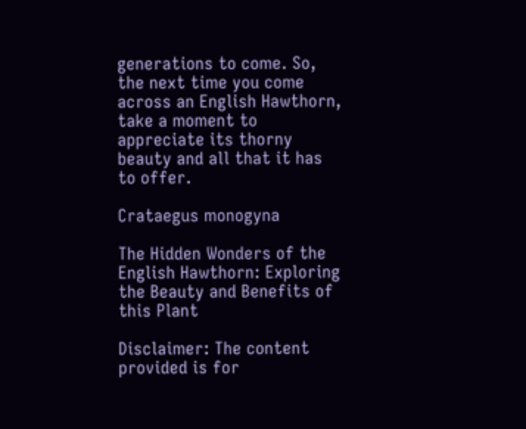generations to come. So, the next time you come across an English Hawthorn, take a moment to appreciate its thorny beauty and all that it has to offer.

Crataegus monogyna

The Hidden Wonders of the English Hawthorn: Exploring the Beauty and Benefits of this Plant

Disclaimer: The content provided is for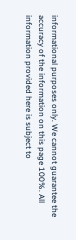informational purposes only. We cannot guarantee the accuracy of the information on this page 100%. All information provided here is subject to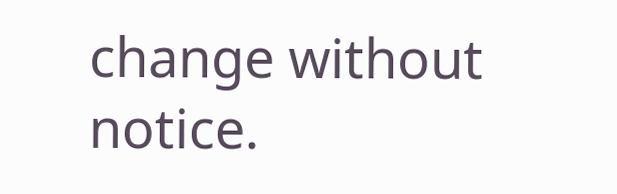change without notice.